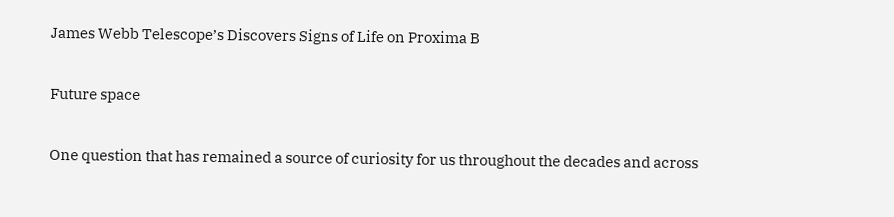James Webb Telescope’s Discovers Signs of Life on Proxima B

Future space

One question that has remained a source of curiosity for us throughout the decades and across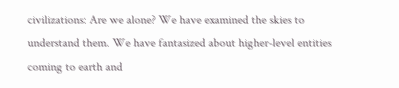civilizations: Are we alone? We have examined the skies to understand them. We have fantasized about higher-level entities coming to earth and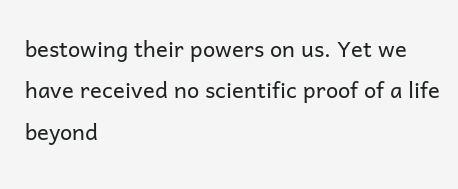bestowing their powers on us. Yet we have received no scientific proof of a life beyond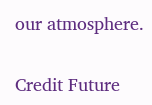our atmosphere.

Credit Future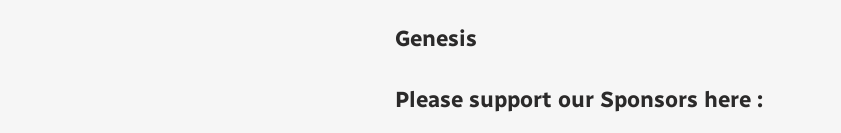Genesis

Please support our Sponsors here :